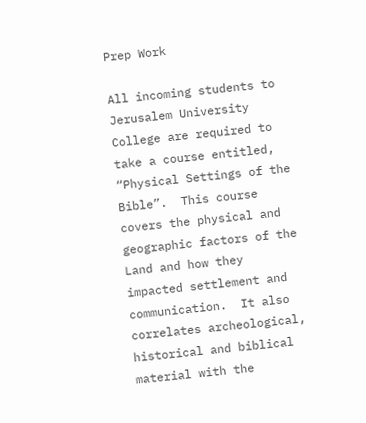Prep Work

All incoming students to Jerusalem University College are required to take a course entitled, “Physical Settings of the Bible”.  This course covers the physical and geographic factors of the Land and how they impacted settlement and communication.  It also correlates archeological, historical and biblical material with the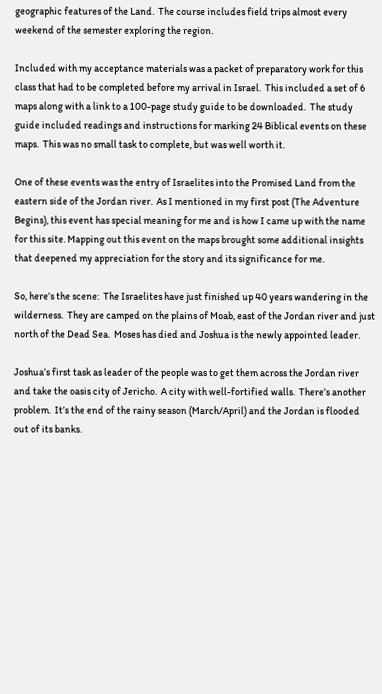geographic features of the Land.  The course includes field trips almost every weekend of the semester exploring the region.

Included with my acceptance materials was a packet of preparatory work for this class that had to be completed before my arrival in Israel.  This included a set of 6 maps along with a link to a 100-page study guide to be downloaded.  The study guide included readings and instructions for marking 24 Biblical events on these maps.  This was no small task to complete, but was well worth it.

One of these events was the entry of Israelites into the Promised Land from the eastern side of the Jordan river.  As I mentioned in my first post (The Adventure Begins), this event has special meaning for me and is how I came up with the name for this site. Mapping out this event on the maps brought some additional insights that deepened my appreciation for the story and its significance for me.

So, here’s the scene:  The Israelites have just finished up 40 years wandering in the wilderness.  They are camped on the plains of Moab, east of the Jordan river and just north of the Dead Sea.  Moses has died and Joshua is the newly appointed leader.

Joshua’s first task as leader of the people was to get them across the Jordan river and take the oasis city of Jericho.  A city with well-fortified walls.  There’s another problem.  It’s the end of the rainy season (March/April) and the Jordan is flooded out of its banks.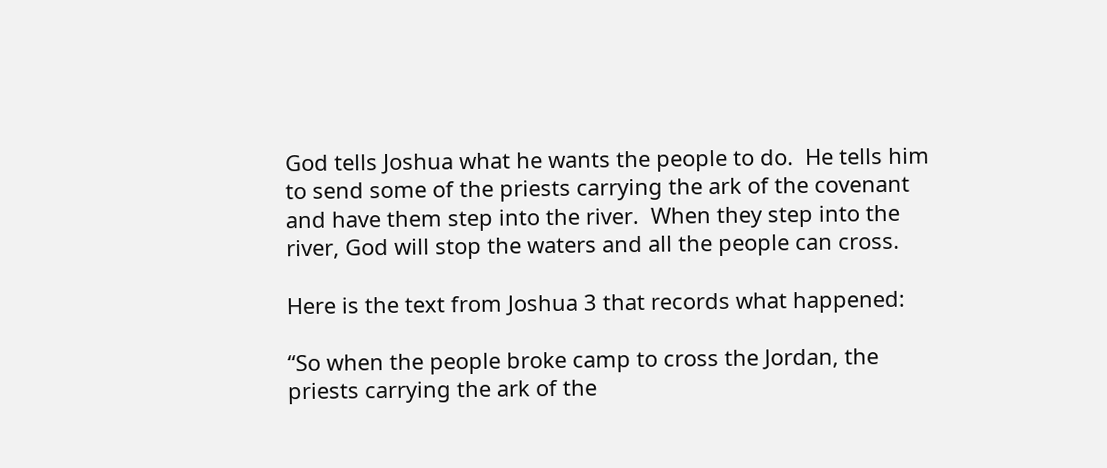God tells Joshua what he wants the people to do.  He tells him to send some of the priests carrying the ark of the covenant and have them step into the river.  When they step into the river, God will stop the waters and all the people can cross.

Here is the text from Joshua 3 that records what happened:

“So when the people broke camp to cross the Jordan, the priests carrying the ark of the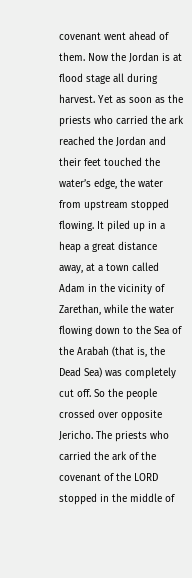covenant went ahead of them. Now the Jordan is at flood stage all during harvest. Yet as soon as the priests who carried the ark reached the Jordan and their feet touched the water’s edge, the water from upstream stopped flowing. It piled up in a heap a great distance away, at a town called Adam in the vicinity of Zarethan, while the water flowing down to the Sea of the Arabah (that is, the Dead Sea) was completely cut off. So the people crossed over opposite Jericho. The priests who carried the ark of the covenant of the LORD stopped in the middle of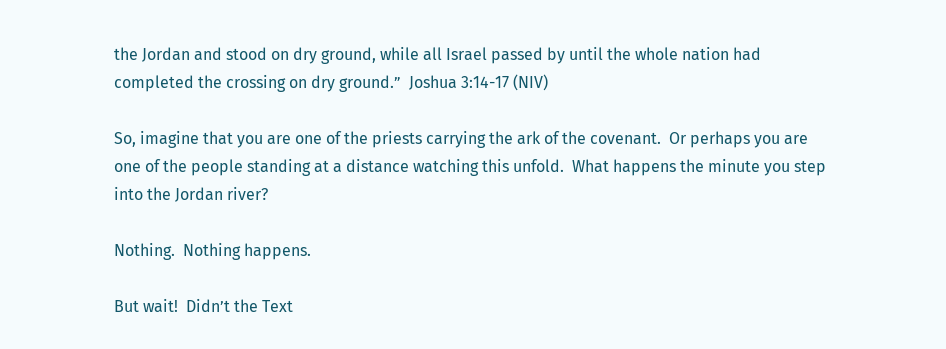the Jordan and stood on dry ground, while all Israel passed by until the whole nation had completed the crossing on dry ground.”  Joshua 3:14-17 (NIV)

So, imagine that you are one of the priests carrying the ark of the covenant.  Or perhaps you are one of the people standing at a distance watching this unfold.  What happens the minute you step into the Jordan river?

Nothing.  Nothing happens.

But wait!  Didn’t the Text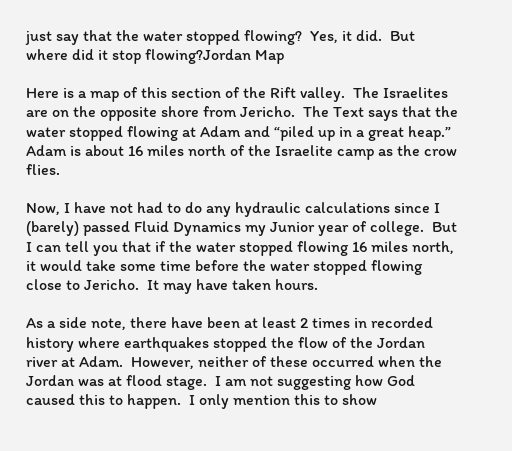just say that the water stopped flowing?  Yes, it did.  But where did it stop flowing?Jordan Map

Here is a map of this section of the Rift valley.  The Israelites are on the opposite shore from Jericho.  The Text says that the water stopped flowing at Adam and “piled up in a great heap.”  Adam is about 16 miles north of the Israelite camp as the crow flies.

Now, I have not had to do any hydraulic calculations since I (barely) passed Fluid Dynamics my Junior year of college.  But I can tell you that if the water stopped flowing 16 miles north, it would take some time before the water stopped flowing close to Jericho.  It may have taken hours.

As a side note, there have been at least 2 times in recorded history where earthquakes stopped the flow of the Jordan river at Adam.  However, neither of these occurred when the Jordan was at flood stage.  I am not suggesting how God caused this to happen.  I only mention this to show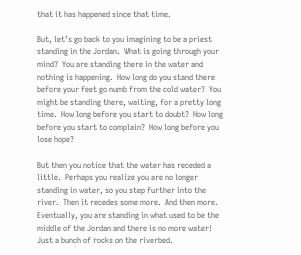that it has happened since that time.

But, let’s go back to you imagining to be a priest standing in the Jordan.  What is going through your mind?  You are standing there in the water and nothing is happening.  How long do you stand there before your feet go numb from the cold water?  You might be standing there, waiting, for a pretty long time.  How long before you start to doubt?  How long before you start to complain?  How long before you lose hope?

But then you notice that the water has receded a little.  Perhaps you realize you are no longer standing in water, so you step further into the river.  Then it recedes some more.  And then more.  Eventually, you are standing in what used to be the middle of the Jordan and there is no more water!  Just a bunch of rocks on the riverbed.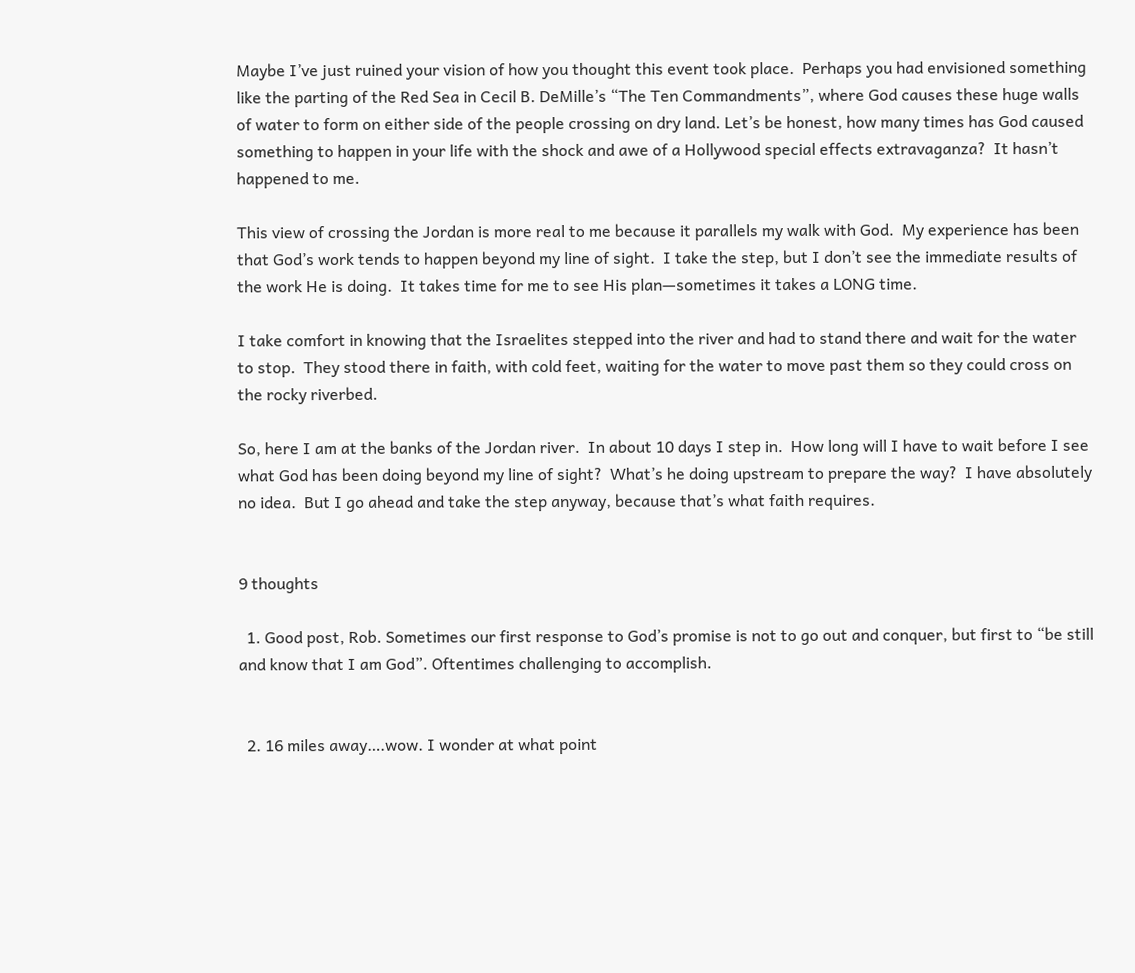Maybe I’ve just ruined your vision of how you thought this event took place.  Perhaps you had envisioned something like the parting of the Red Sea in Cecil B. DeMille’s “The Ten Commandments”, where God causes these huge walls of water to form on either side of the people crossing on dry land. Let’s be honest, how many times has God caused something to happen in your life with the shock and awe of a Hollywood special effects extravaganza?  It hasn’t happened to me.

This view of crossing the Jordan is more real to me because it parallels my walk with God.  My experience has been that God’s work tends to happen beyond my line of sight.  I take the step, but I don’t see the immediate results of the work He is doing.  It takes time for me to see His plan—sometimes it takes a LONG time.

I take comfort in knowing that the Israelites stepped into the river and had to stand there and wait for the water to stop.  They stood there in faith, with cold feet, waiting for the water to move past them so they could cross on the rocky riverbed.

So, here I am at the banks of the Jordan river.  In about 10 days I step in.  How long will I have to wait before I see what God has been doing beyond my line of sight?  What’s he doing upstream to prepare the way?  I have absolutely no idea.  But I go ahead and take the step anyway, because that’s what faith requires.


9 thoughts

  1. Good post, Rob. Sometimes our first response to God’s promise is not to go out and conquer, but first to “be still and know that I am God”. Oftentimes challenging to accomplish.


  2. 16 miles away….wow. I wonder at what point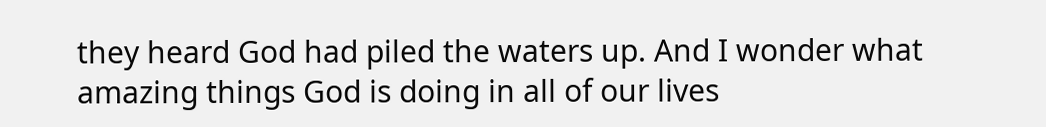they heard God had piled the waters up. And I wonder what amazing things God is doing in all of our lives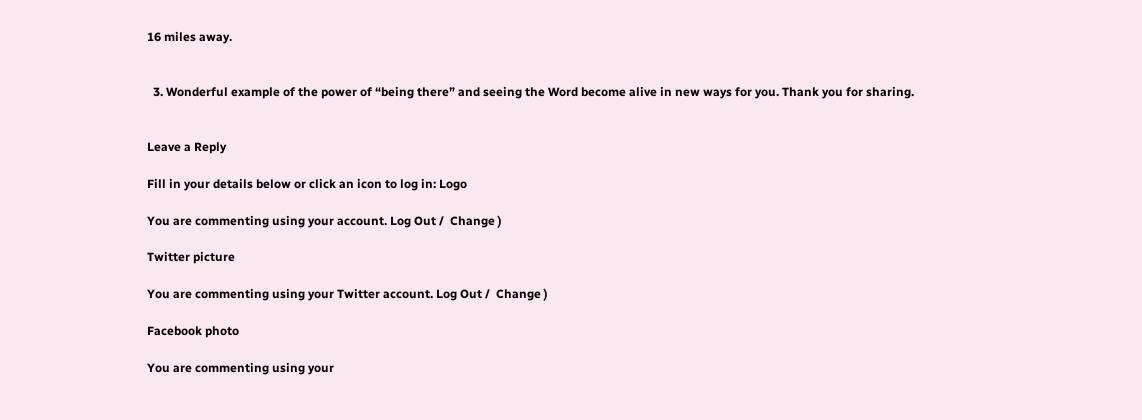16 miles away.


  3. Wonderful example of the power of “being there” and seeing the Word become alive in new ways for you. Thank you for sharing.


Leave a Reply

Fill in your details below or click an icon to log in: Logo

You are commenting using your account. Log Out /  Change )

Twitter picture

You are commenting using your Twitter account. Log Out /  Change )

Facebook photo

You are commenting using your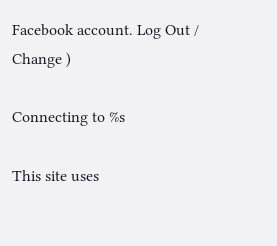Facebook account. Log Out /  Change )

Connecting to %s

This site uses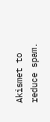Akismet to reduce spam.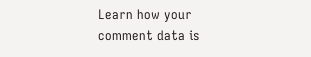Learn how your comment data is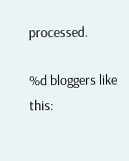processed.

%d bloggers like this: